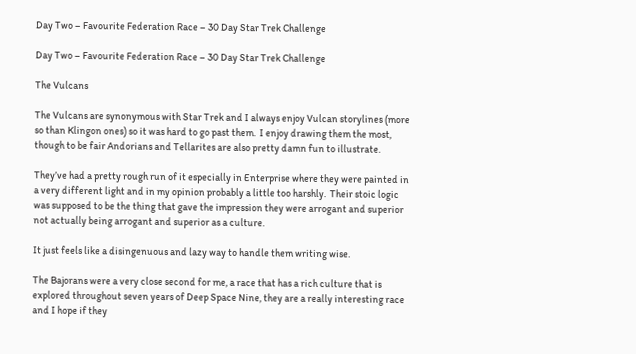Day Two – Favourite Federation Race – 30 Day Star Trek Challenge

Day Two – Favourite Federation Race – 30 Day Star Trek Challenge

The Vulcans

The Vulcans are synonymous with Star Trek and I always enjoy Vulcan storylines (more so than Klingon ones) so it was hard to go past them.  I enjoy drawing them the most, though to be fair Andorians and Tellarites are also pretty damn fun to illustrate.

They’ve had a pretty rough run of it especially in Enterprise where they were painted in a very different light and in my opinion probably a little too harshly.  Their stoic logic was supposed to be the thing that gave the impression they were arrogant and superior not actually being arrogant and superior as a culture.

It just feels like a disingenuous and lazy way to handle them writing wise.

The Bajorans were a very close second for me, a race that has a rich culture that is explored throughout seven years of Deep Space Nine, they are a really interesting race and I hope if they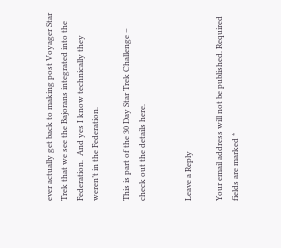ever actually get back to making post Voyager Star Trek that we see the Bajorans integrated into the Federation.  And yes I know technically they weren’t in the Federation.

This is part of the 30 Day Star Trek Challenge – check out the details here.


Leave a Reply

Your email address will not be published. Required fields are marked *